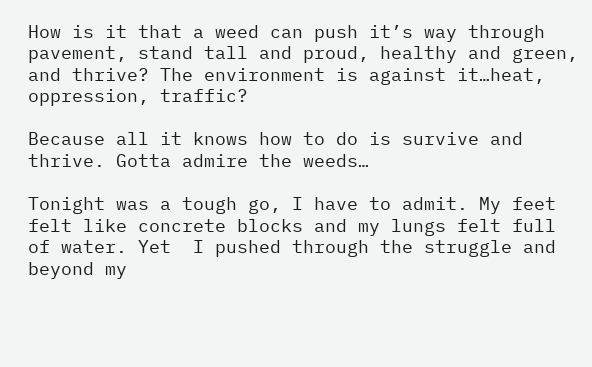How is it that a weed can push it’s way through pavement, stand tall and proud, healthy and green, and thrive? The environment is against it…heat, oppression, traffic?

Because all it knows how to do is survive and thrive. Gotta admire the weeds…

Tonight was a tough go, I have to admit. My feet felt like concrete blocks and my lungs felt full of water. Yet  I pushed through the struggle and beyond my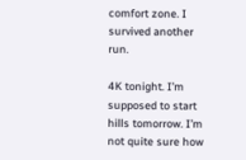comfort zone. I survived another run.

4K tonight. I’m supposed to start hills tomorrow. I’m not quite sure how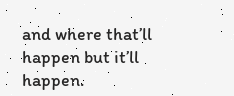and where that’ll happen but it’ll happen.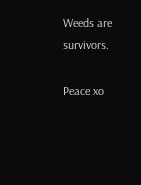Weeds are survivors.

Peace xo